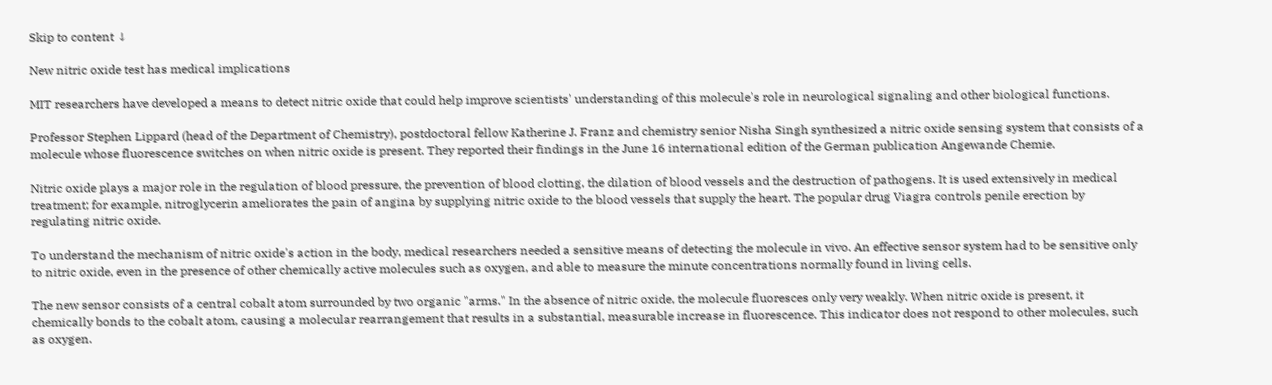Skip to content ↓

New nitric oxide test has medical implications

MIT researchers have developed a means to detect nitric oxide that could help improve scientists' understanding of this molecule's role in neurological signaling and other biological functions.

Professor Stephen Lippard (head of the Department of Chemistry), postdoctoral fellow Katherine J. Franz and chemistry senior Nisha Singh synthesized a nitric oxide sensing system that consists of a molecule whose fluorescence switches on when nitric oxide is present. They reported their findings in the June 16 international edition of the German publication Angewande Chemie.

Nitric oxide plays a major role in the regulation of blood pressure, the prevention of blood clotting, the dilation of blood vessels and the destruction of pathogens. It is used extensively in medical treatment; for example, nitroglycerin ameliorates the pain of angina by supplying nitric oxide to the blood vessels that supply the heart. The popular drug Viagra controls penile erection by regulating nitric oxide.

To understand the mechanism of nitric oxide's action in the body, medical researchers needed a sensitive means of detecting the molecule in vivo. An effective sensor system had to be sensitive only to nitric oxide, even in the presence of other chemically active molecules such as oxygen, and able to measure the minute concentrations normally found in living cells.

The new sensor consists of a central cobalt atom surrounded by two organic "arms." In the absence of nitric oxide, the molecule fluoresces only very weakly. When nitric oxide is present, it chemically bonds to the cobalt atom, causing a molecular rearrangement that results in a substantial, measurable increase in fluorescence. This indicator does not respond to other molecules, such as oxygen.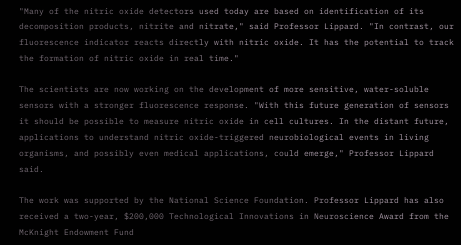"Many of the nitric oxide detectors used today are based on identification of its decomposition products, nitrite and nitrate," said Professor Lippard. "In contrast, our fluorescence indicator reacts directly with nitric oxide. It has the potential to track the formation of nitric oxide in real time."

The scientists are now working on the development of more sensitive, water-soluble sensors with a stronger fluorescence response. "With this future generation of sensors it should be possible to measure nitric oxide in cell cultures. In the distant future, applications to understand nitric oxide-triggered neurobiological events in living organisms, and possibly even medical applications, could emerge," Professor Lippard said.

The work was supported by the National Science Foundation. Professor Lippard has also received a two-year, $200,000 Technological Innovations in Neuroscience Award from the McKnight Endowment Fund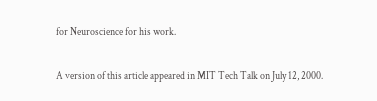for Neuroscience for his work.

A version of this article appeared in MIT Tech Talk on July 12, 2000.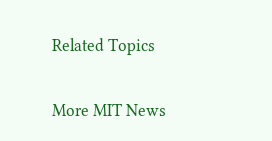Related Topics

More MIT News